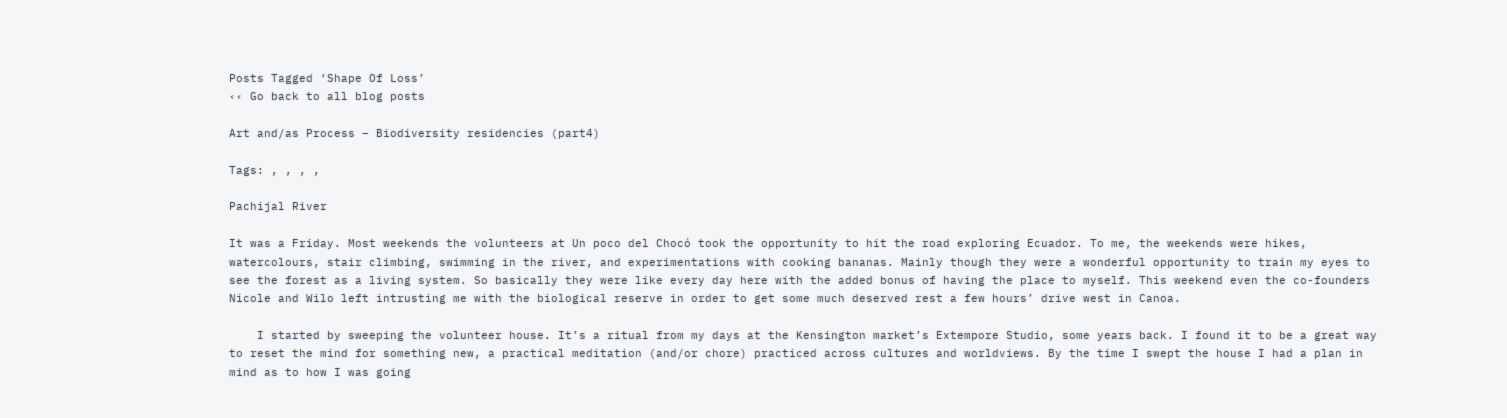Posts Tagged ‘Shape Of Loss’
‹‹ Go back to all blog posts

Art and/as Process – Biodiversity residencies (part4)

Tags: , , , ,

Pachijal River

It was a Friday. Most weekends the volunteers at Un poco del Chocó took the opportunity to hit the road exploring Ecuador. To me, the weekends were hikes, watercolours, stair climbing, swimming in the river, and experimentations with cooking bananas. Mainly though they were a wonderful opportunity to train my eyes to see the forest as a living system. So basically they were like every day here with the added bonus of having the place to myself. This weekend even the co-founders Nicole and Wilo left intrusting me with the biological reserve in order to get some much deserved rest a few hours’ drive west in Canoa.

    I started by sweeping the volunteer house. It’s a ritual from my days at the Kensington market’s Extempore Studio, some years back. I found it to be a great way to reset the mind for something new, a practical meditation (and/or chore) practiced across cultures and worldviews. By the time I swept the house I had a plan in mind as to how I was going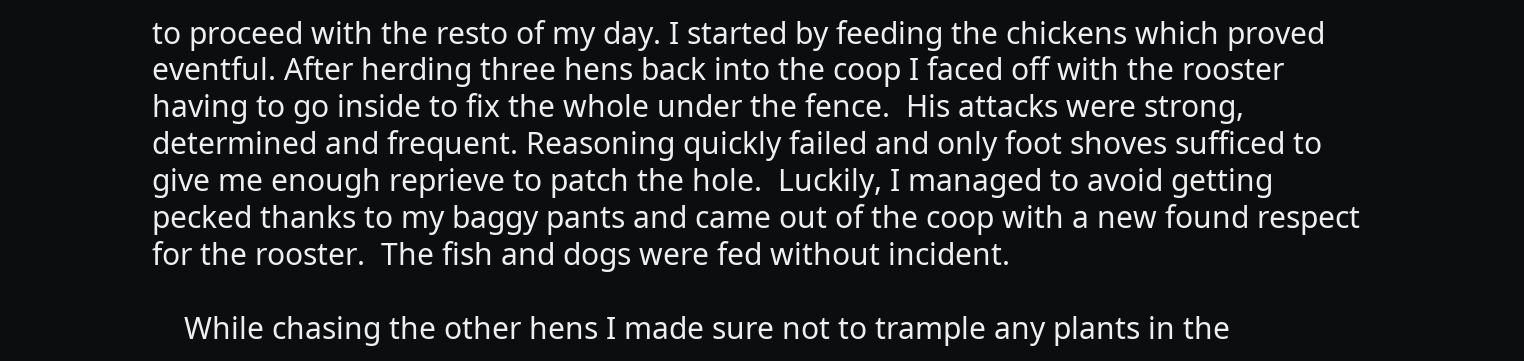to proceed with the resto of my day. I started by feeding the chickens which proved eventful. After herding three hens back into the coop I faced off with the rooster having to go inside to fix the whole under the fence.  His attacks were strong, determined and frequent. Reasoning quickly failed and only foot shoves sufficed to give me enough reprieve to patch the hole.  Luckily, I managed to avoid getting pecked thanks to my baggy pants and came out of the coop with a new found respect for the rooster.  The fish and dogs were fed without incident.

    While chasing the other hens I made sure not to trample any plants in the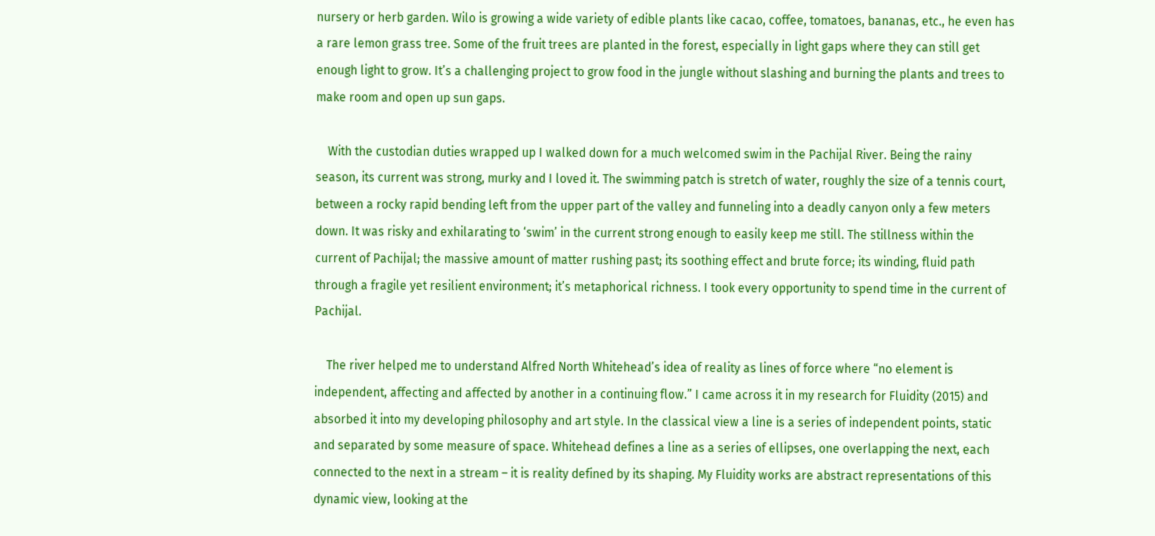nursery or herb garden. Wilo is growing a wide variety of edible plants like cacao, coffee, tomatoes, bananas, etc., he even has a rare lemon grass tree. Some of the fruit trees are planted in the forest, especially in light gaps where they can still get enough light to grow. It’s a challenging project to grow food in the jungle without slashing and burning the plants and trees to make room and open up sun gaps.

    With the custodian duties wrapped up I walked down for a much welcomed swim in the Pachijal River. Being the rainy season, its current was strong, murky and I loved it. The swimming patch is stretch of water, roughly the size of a tennis court, between a rocky rapid bending left from the upper part of the valley and funneling into a deadly canyon only a few meters down. It was risky and exhilarating to ‘swim’ in the current strong enough to easily keep me still. The stillness within the current of Pachijal; the massive amount of matter rushing past; its soothing effect and brute force; its winding, fluid path through a fragile yet resilient environment; it’s metaphorical richness. I took every opportunity to spend time in the current of Pachijal.

    The river helped me to understand Alfred North Whitehead’s idea of reality as lines of force where “no element is independent, affecting and affected by another in a continuing flow.” I came across it in my research for Fluidity (2015) and absorbed it into my developing philosophy and art style. In the classical view a line is a series of independent points, static and separated by some measure of space. Whitehead defines a line as a series of ellipses, one overlapping the next, each connected to the next in a stream – it is reality defined by its shaping. My Fluidity works are abstract representations of this dynamic view, looking at the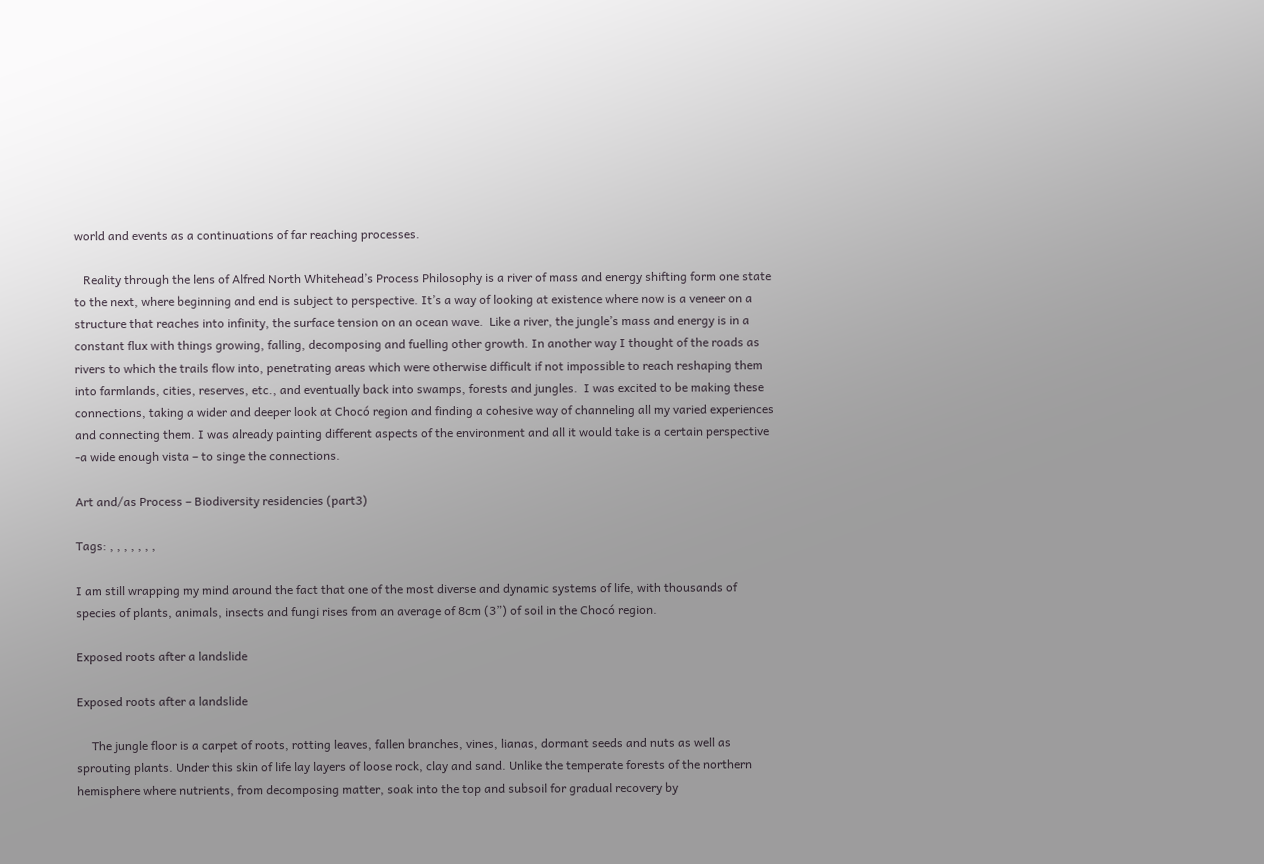world and events as a continuations of far reaching processes.

   Reality through the lens of Alfred North Whitehead’s Process Philosophy is a river of mass and energy shifting form one state to the next, where beginning and end is subject to perspective. It’s a way of looking at existence where now is a veneer on a structure that reaches into infinity, the surface tension on an ocean wave.  Like a river, the jungle’s mass and energy is in a constant flux with things growing, falling, decomposing and fuelling other growth. In another way I thought of the roads as rivers to which the trails flow into, penetrating areas which were otherwise difficult if not impossible to reach reshaping them into farmlands, cities, reserves, etc., and eventually back into swamps, forests and jungles.  I was excited to be making these connections, taking a wider and deeper look at Chocó region and finding a cohesive way of channeling all my varied experiences and connecting them. I was already painting different aspects of the environment and all it would take is a certain perspective -a wide enough vista – to singe the connections.

Art and/as Process – Biodiversity residencies (part3)

Tags: , , , , , , ,

I am still wrapping my mind around the fact that one of the most diverse and dynamic systems of life, with thousands of species of plants, animals, insects and fungi rises from an average of 8cm (3”) of soil in the Chocó region.

Exposed roots after a landslide

Exposed roots after a landslide

     The jungle floor is a carpet of roots, rotting leaves, fallen branches, vines, lianas, dormant seeds and nuts as well as sprouting plants. Under this skin of life lay layers of loose rock, clay and sand. Unlike the temperate forests of the northern hemisphere where nutrients, from decomposing matter, soak into the top and subsoil for gradual recovery by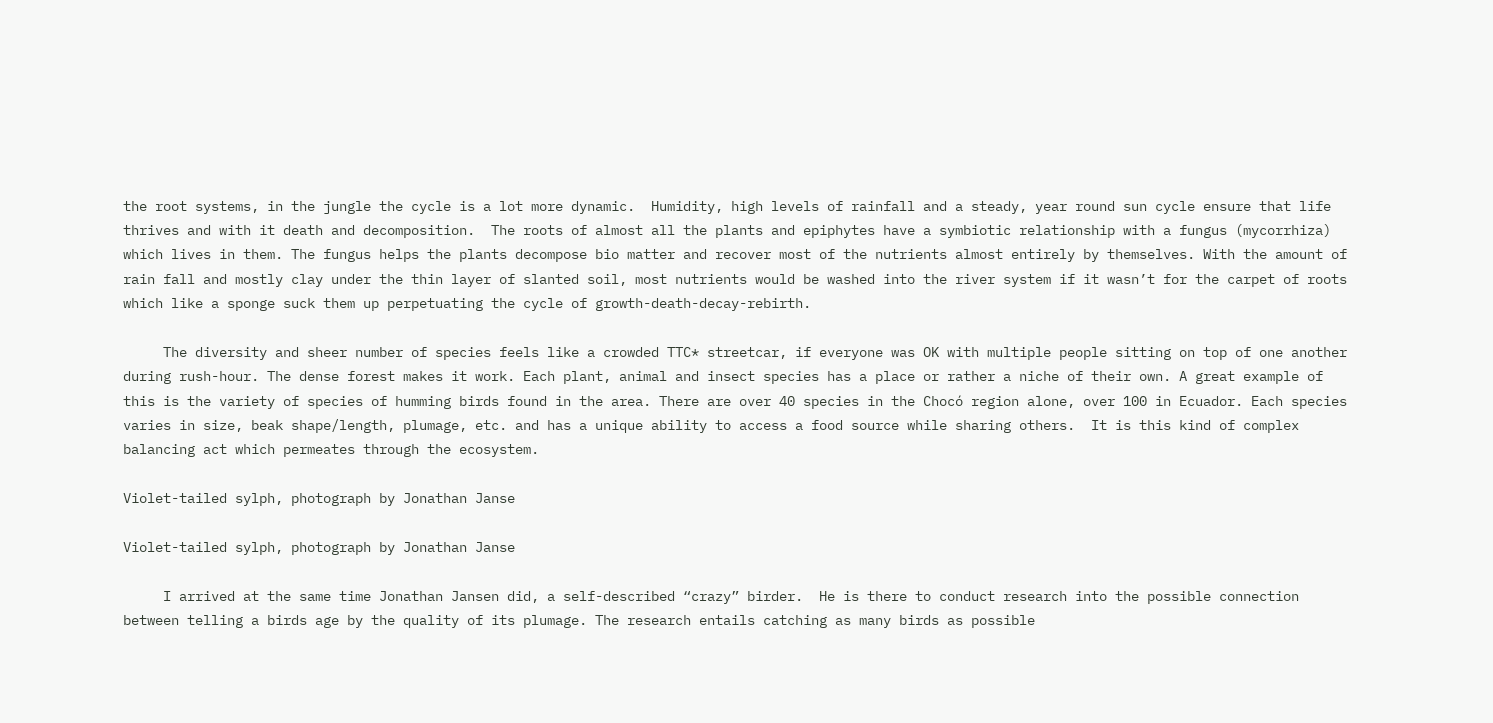the root systems, in the jungle the cycle is a lot more dynamic.  Humidity, high levels of rainfall and a steady, year round sun cycle ensure that life thrives and with it death and decomposition.  The roots of almost all the plants and epiphytes have a symbiotic relationship with a fungus (mycorrhiza) which lives in them. The fungus helps the plants decompose bio matter and recover most of the nutrients almost entirely by themselves. With the amount of rain fall and mostly clay under the thin layer of slanted soil, most nutrients would be washed into the river system if it wasn’t for the carpet of roots which like a sponge suck them up perpetuating the cycle of growth-death-decay-rebirth.

     The diversity and sheer number of species feels like a crowded TTC* streetcar, if everyone was OK with multiple people sitting on top of one another during rush-hour. The dense forest makes it work. Each plant, animal and insect species has a place or rather a niche of their own. A great example of this is the variety of species of humming birds found in the area. There are over 40 species in the Chocó region alone, over 100 in Ecuador. Each species varies in size, beak shape/length, plumage, etc. and has a unique ability to access a food source while sharing others.  It is this kind of complex balancing act which permeates through the ecosystem.

Violet-tailed sylph, photograph by Jonathan Janse

Violet-tailed sylph, photograph by Jonathan Janse

     I arrived at the same time Jonathan Jansen did, a self-described “crazy” birder.  He is there to conduct research into the possible connection between telling a birds age by the quality of its plumage. The research entails catching as many birds as possible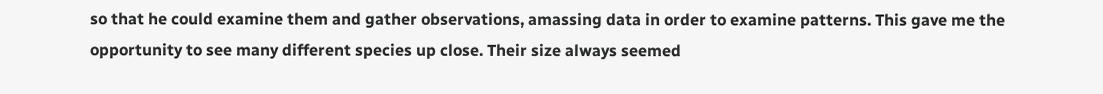so that he could examine them and gather observations, amassing data in order to examine patterns. This gave me the opportunity to see many different species up close. Their size always seemed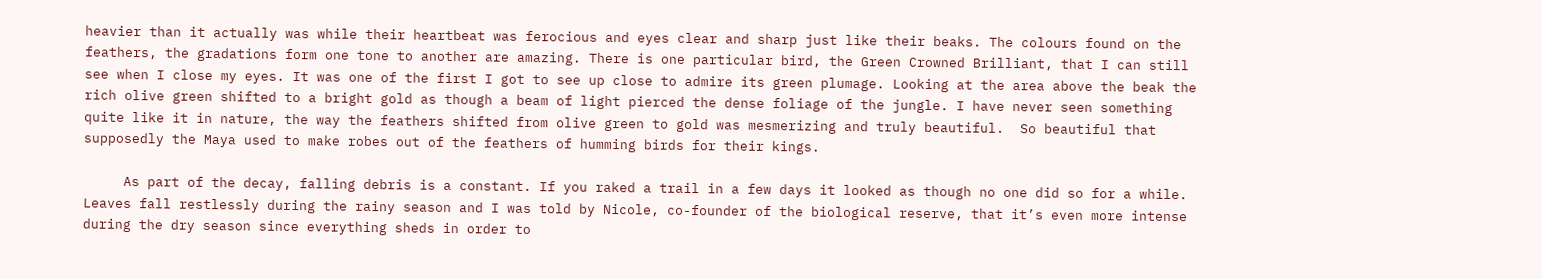heavier than it actually was while their heartbeat was ferocious and eyes clear and sharp just like their beaks. The colours found on the feathers, the gradations form one tone to another are amazing. There is one particular bird, the Green Crowned Brilliant, that I can still see when I close my eyes. It was one of the first I got to see up close to admire its green plumage. Looking at the area above the beak the rich olive green shifted to a bright gold as though a beam of light pierced the dense foliage of the jungle. I have never seen something quite like it in nature, the way the feathers shifted from olive green to gold was mesmerizing and truly beautiful.  So beautiful that supposedly the Maya used to make robes out of the feathers of humming birds for their kings.

     As part of the decay, falling debris is a constant. If you raked a trail in a few days it looked as though no one did so for a while. Leaves fall restlessly during the rainy season and I was told by Nicole, co-founder of the biological reserve, that it’s even more intense during the dry season since everything sheds in order to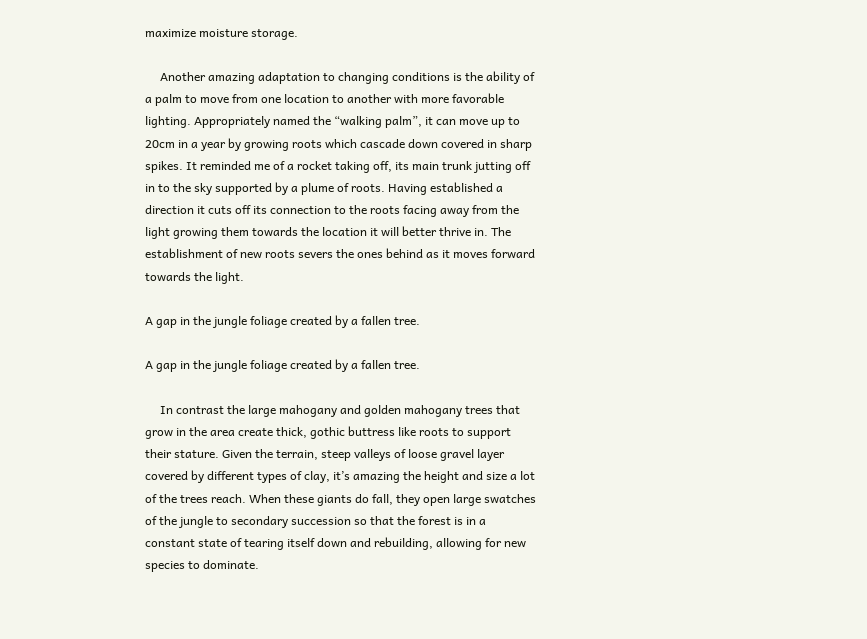maximize moisture storage.

     Another amazing adaptation to changing conditions is the ability of a palm to move from one location to another with more favorable lighting. Appropriately named the “walking palm”, it can move up to 20cm in a year by growing roots which cascade down covered in sharp spikes. It reminded me of a rocket taking off, its main trunk jutting off in to the sky supported by a plume of roots. Having established a direction it cuts off its connection to the roots facing away from the light growing them towards the location it will better thrive in. The establishment of new roots severs the ones behind as it moves forward towards the light.

A gap in the jungle foliage created by a fallen tree.

A gap in the jungle foliage created by a fallen tree.

     In contrast the large mahogany and golden mahogany trees that grow in the area create thick, gothic buttress like roots to support their stature. Given the terrain, steep valleys of loose gravel layer covered by different types of clay, it’s amazing the height and size a lot of the trees reach. When these giants do fall, they open large swatches of the jungle to secondary succession so that the forest is in a constant state of tearing itself down and rebuilding, allowing for new species to dominate.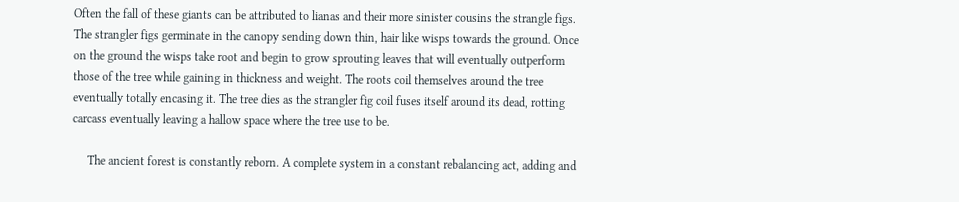Often the fall of these giants can be attributed to lianas and their more sinister cousins the strangle figs. The strangler figs germinate in the canopy sending down thin, hair like wisps towards the ground. Once on the ground the wisps take root and begin to grow sprouting leaves that will eventually outperform those of the tree while gaining in thickness and weight. The roots coil themselves around the tree eventually totally encasing it. The tree dies as the strangler fig coil fuses itself around its dead, rotting carcass eventually leaving a hallow space where the tree use to be.

     The ancient forest is constantly reborn. A complete system in a constant rebalancing act, adding and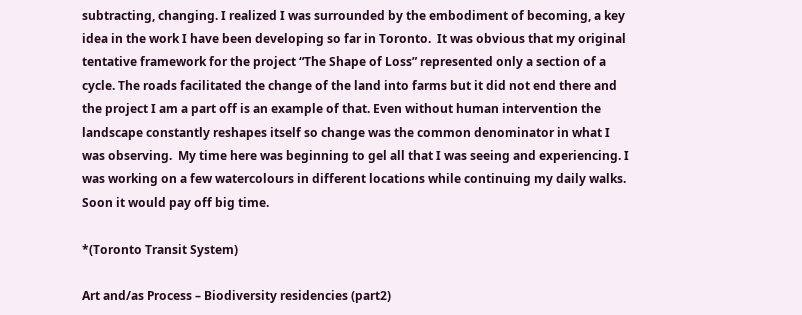subtracting, changing. I realized I was surrounded by the embodiment of becoming, a key idea in the work I have been developing so far in Toronto.  It was obvious that my original tentative framework for the project “The Shape of Loss” represented only a section of a cycle. The roads facilitated the change of the land into farms but it did not end there and the project I am a part off is an example of that. Even without human intervention the landscape constantly reshapes itself so change was the common denominator in what I was observing.  My time here was beginning to gel all that I was seeing and experiencing. I was working on a few watercolours in different locations while continuing my daily walks. Soon it would pay off big time.

*(Toronto Transit System)

Art and/as Process – Biodiversity residencies (part2)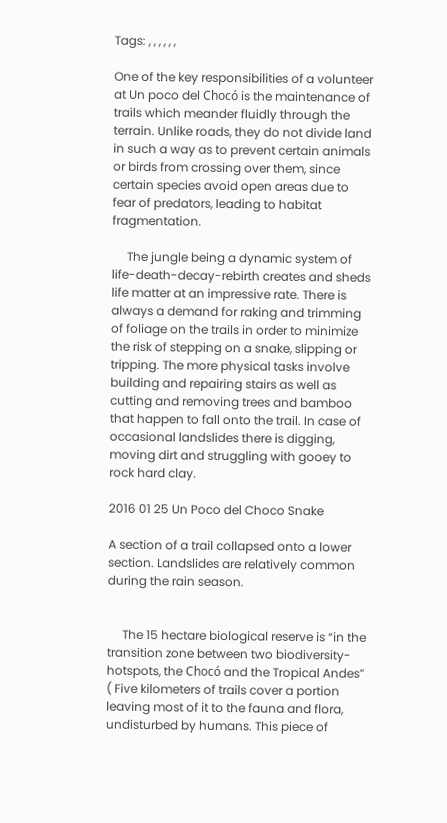Tags: , , , , , ,

One of the key responsibilities of a volunteer at Un poco del Chocó is the maintenance of trails which meander fluidly through the terrain. Unlike roads, they do not divide land in such a way as to prevent certain animals or birds from crossing over them, since certain species avoid open areas due to fear of predators, leading to habitat fragmentation.

     The jungle being a dynamic system of life-death-decay-rebirth creates and sheds life matter at an impressive rate. There is always a demand for raking and trimming of foliage on the trails in order to minimize the risk of stepping on a snake, slipping or tripping. The more physical tasks involve building and repairing stairs as well as cutting and removing trees and bamboo that happen to fall onto the trail. In case of occasional landslides there is digging, moving dirt and struggling with gooey to rock hard clay.

2016 01 25 Un Poco del Choco Snake

A section of a trail collapsed onto a lower section. Landslides are relatively common during the rain season.


     The 15 hectare biological reserve is “in the transition zone between two biodiversity-hotspots, the Chocó and the Tropical Andes” ( Five kilometers of trails cover a portion leaving most of it to the fauna and flora, undisturbed by humans. This piece of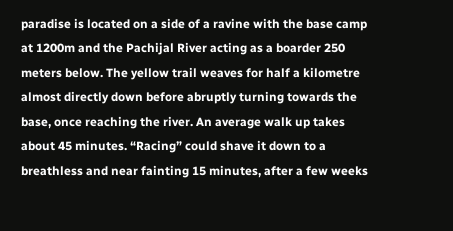paradise is located on a side of a ravine with the base camp at 1200m and the Pachijal River acting as a boarder 250 meters below. The yellow trail weaves for half a kilometre almost directly down before abruptly turning towards the base, once reaching the river. An average walk up takes about 45 minutes. “Racing” could shave it down to a breathless and near fainting 15 minutes, after a few weeks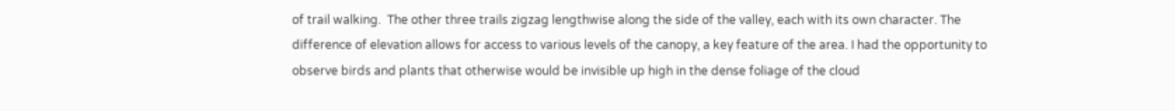of trail walking.  The other three trails zigzag lengthwise along the side of the valley, each with its own character. The difference of elevation allows for access to various levels of the canopy, a key feature of the area. I had the opportunity to observe birds and plants that otherwise would be invisible up high in the dense foliage of the cloud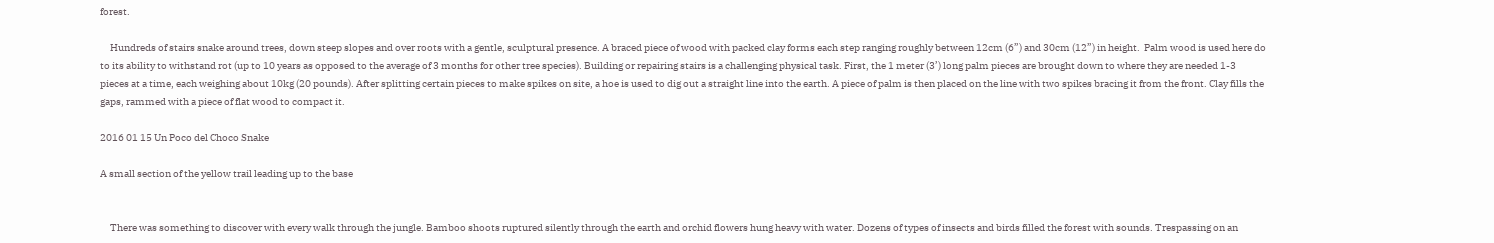forest.

     Hundreds of stairs snake around trees, down steep slopes and over roots with a gentle, sculptural presence. A braced piece of wood with packed clay forms each step ranging roughly between 12cm (6”) and 30cm (12”) in height.  Palm wood is used here do to its ability to withstand rot (up to 10 years as opposed to the average of 3 months for other tree species). Building or repairing stairs is a challenging physical task. First, the 1 meter (3’) long palm pieces are brought down to where they are needed 1-3 pieces at a time, each weighing about 10kg (20 pounds). After splitting certain pieces to make spikes on site, a hoe is used to dig out a straight line into the earth. A piece of palm is then placed on the line with two spikes bracing it from the front. Clay fills the gaps, rammed with a piece of flat wood to compact it.

2016 01 15 Un Poco del Choco Snake

A small section of the yellow trail leading up to the base


     There was something to discover with every walk through the jungle. Bamboo shoots ruptured silently through the earth and orchid flowers hung heavy with water. Dozens of types of insects and birds filled the forest with sounds. Trespassing on an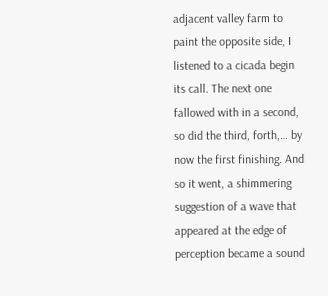adjacent valley farm to paint the opposite side, I listened to a cicada begin its call. The next one fallowed with in a second, so did the third, forth,… by now the first finishing. And so it went, a shimmering suggestion of a wave that appeared at the edge of perception became a sound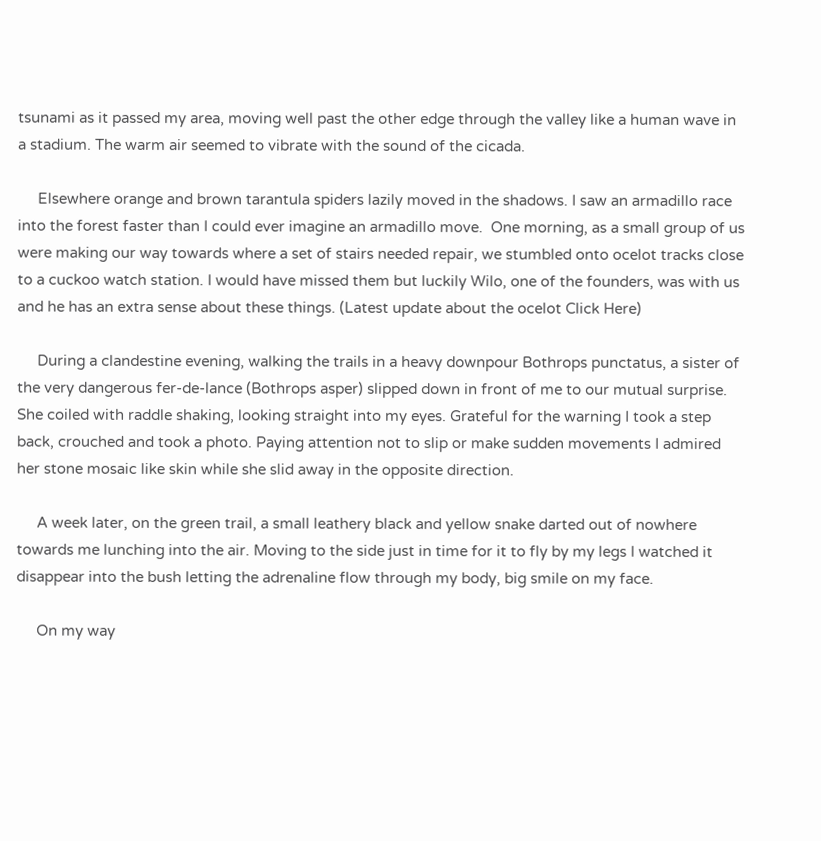tsunami as it passed my area, moving well past the other edge through the valley like a human wave in a stadium. The warm air seemed to vibrate with the sound of the cicada.

     Elsewhere orange and brown tarantula spiders lazily moved in the shadows. I saw an armadillo race into the forest faster than I could ever imagine an armadillo move.  One morning, as a small group of us were making our way towards where a set of stairs needed repair, we stumbled onto ocelot tracks close to a cuckoo watch station. I would have missed them but luckily Wilo, one of the founders, was with us and he has an extra sense about these things. (Latest update about the ocelot Click Here)

     During a clandestine evening, walking the trails in a heavy downpour Bothrops punctatus, a sister of the very dangerous fer-de-lance (Bothrops asper) slipped down in front of me to our mutual surprise. She coiled with raddle shaking, looking straight into my eyes. Grateful for the warning I took a step back, crouched and took a photo. Paying attention not to slip or make sudden movements I admired her stone mosaic like skin while she slid away in the opposite direction.

     A week later, on the green trail, a small leathery black and yellow snake darted out of nowhere towards me lunching into the air. Moving to the side just in time for it to fly by my legs I watched it disappear into the bush letting the adrenaline flow through my body, big smile on my face.

     On my way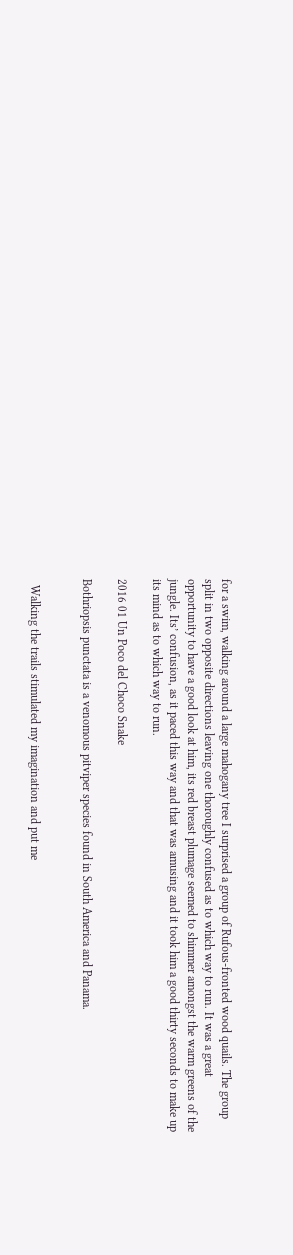for a swim, walking around a large mahogany tree I surprised a group of Rufous-fronted wood quails. The group split in two opposite directions leaving one thoroughly confused as to which way to run. It was a great opportunity to have a good look at him, its red breast plumage seemed to shimmer amongst the warm greens of the jungle. Its’ confusion, as it paced this way and that was amusing and it took him a good thirty seconds to make up its mind as to which way to run.

2016 01 Un Poco del Choco Snake

Bothriopsis punctata is a venomous pitviper species found in South America and Panama.


  Walking the trails stimulated my imagination and put me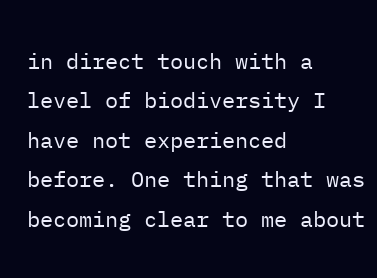in direct touch with a level of biodiversity I have not experienced before. One thing that was becoming clear to me about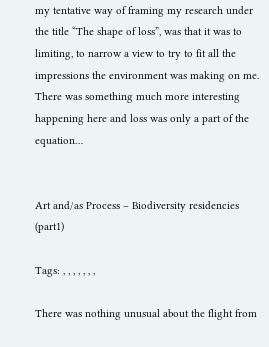my tentative way of framing my research under the title “The shape of loss”, was that it was to limiting, to narrow a view to try to fit all the impressions the environment was making on me. There was something much more interesting happening here and loss was only a part of the equation…


Art and/as Process – Biodiversity residencies (part1)

Tags: , , , , , , ,

There was nothing unusual about the flight from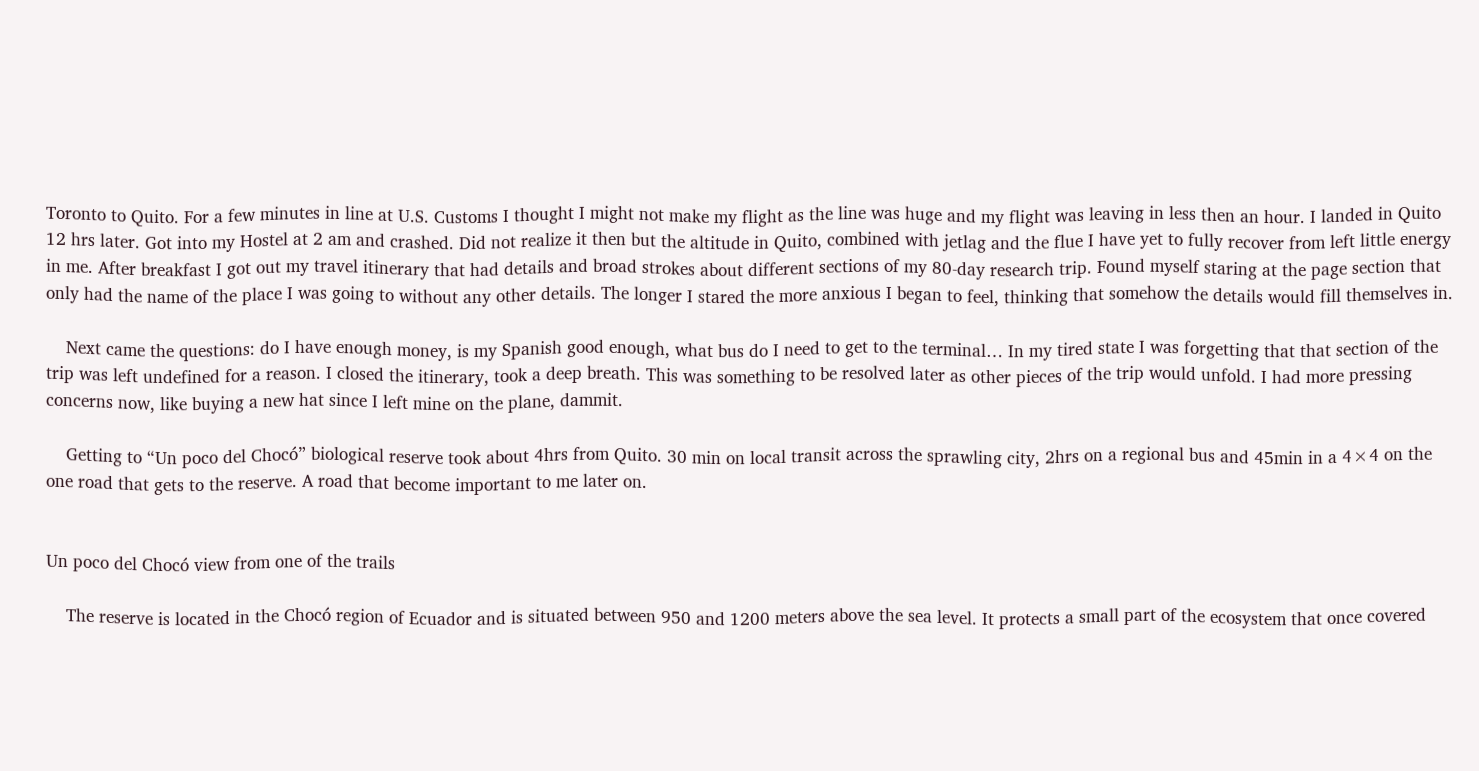Toronto to Quito. For a few minutes in line at U.S. Customs I thought I might not make my flight as the line was huge and my flight was leaving in less then an hour. I landed in Quito 12 hrs later. Got into my Hostel at 2 am and crashed. Did not realize it then but the altitude in Quito, combined with jetlag and the flue I have yet to fully recover from left little energy in me. After breakfast I got out my travel itinerary that had details and broad strokes about different sections of my 80-day research trip. Found myself staring at the page section that only had the name of the place I was going to without any other details. The longer I stared the more anxious I began to feel, thinking that somehow the details would fill themselves in.

    Next came the questions: do I have enough money, is my Spanish good enough, what bus do I need to get to the terminal… In my tired state I was forgetting that that section of the trip was left undefined for a reason. I closed the itinerary, took a deep breath. This was something to be resolved later as other pieces of the trip would unfold. I had more pressing concerns now, like buying a new hat since I left mine on the plane, dammit.

    Getting to “Un poco del Chocó” biological reserve took about 4hrs from Quito. 30 min on local transit across the sprawling city, 2hrs on a regional bus and 45min in a 4×4 on the one road that gets to the reserve. A road that become important to me later on.


Un poco del Chocó view from one of the trails

    The reserve is located in the Chocó region of Ecuador and is situated between 950 and 1200 meters above the sea level. It protects a small part of the ecosystem that once covered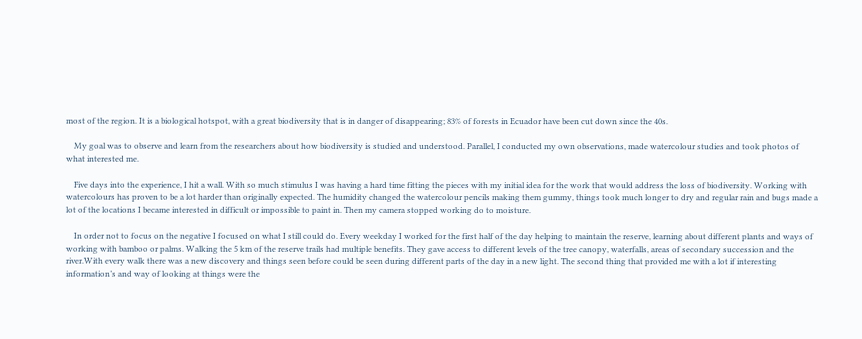most of the region. It is a biological hotspot, with a great biodiversity that is in danger of disappearing; 83% of forests in Ecuador have been cut down since the 40s.

    My goal was to observe and learn from the researchers about how biodiversity is studied and understood. Parallel, I conducted my own observations, made watercolour studies and took photos of what interested me.

    Five days into the experience, I hit a wall. With so much stimulus I was having a hard time fitting the pieces with my initial idea for the work that would address the loss of biodiversity. Working with watercolours has proven to be a lot harder than originally expected. The humidity changed the watercolour pencils making them gummy, things took much longer to dry and regular rain and bugs made a lot of the locations I became interested in difficult or impossible to paint in. Then my camera stopped working do to moisture.

    In order not to focus on the negative I focused on what I still could do. Every weekday I worked for the first half of the day helping to maintain the reserve, learning about different plants and ways of working with bamboo or palms. Walking the 5 km of the reserve trails had multiple benefits. They gave access to different levels of the tree canopy, waterfalls, areas of secondary succession and the river.With every walk there was a new discovery and things seen before could be seen during different parts of the day in a new light. The second thing that provided me with a lot if interesting information’s and way of looking at things were the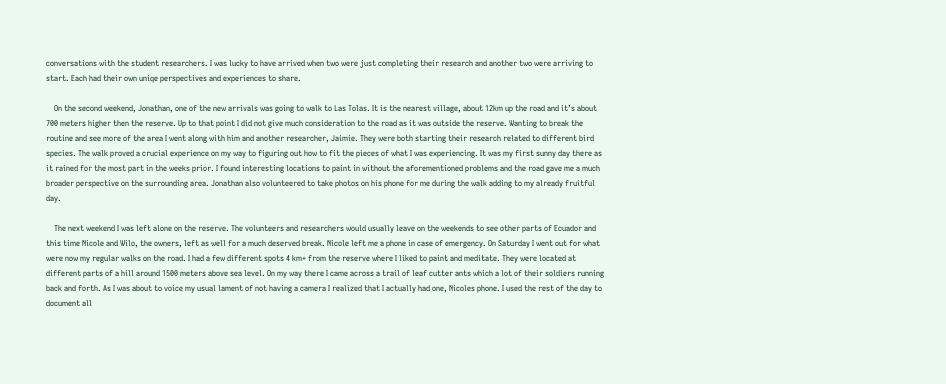conversations with the student researchers. I was lucky to have arrived when two were just completing their research and another two were arriving to start. Each had their own uniqe perspectives and experiences to share.

    On the second weekend, Jonathan, one of the new arrivals was going to walk to Las Tolas. It is the nearest village, about 12km up the road and it’s about 700 meters higher then the reserve. Up to that point I did not give much consideration to the road as it was outside the reserve. Wanting to break the routine and see more of the area I went along with him and another researcher, Jaimie. They were both starting their research related to different bird species. The walk proved a crucial experience on my way to figuring out how to fit the pieces of what I was experiencing. It was my first sunny day there as it rained for the most part in the weeks prior. I found interesting locations to paint in without the aforementioned problems and the road gave me a much broader perspective on the surrounding area. Jonathan also volunteered to take photos on his phone for me during the walk adding to my already fruitful day.

    The next weekend I was left alone on the reserve. The volunteers and researchers would usually leave on the weekends to see other parts of Ecuador and this time Nicole and Wilo, the owners, left as well for a much deserved break. Nicole left me a phone in case of emergency. On Saturday I went out for what were now my regular walks on the road. I had a few different spots 4 km+ from the reserve where I liked to paint and meditate. They were located at different parts of a hill around 1500 meters above sea level. On my way there I came across a trail of leaf cutter ants which a lot of their soldiers running back and forth. As I was about to voice my usual lament of not having a camera I realized that I actually had one, Nicoles phone. I used the rest of the day to document all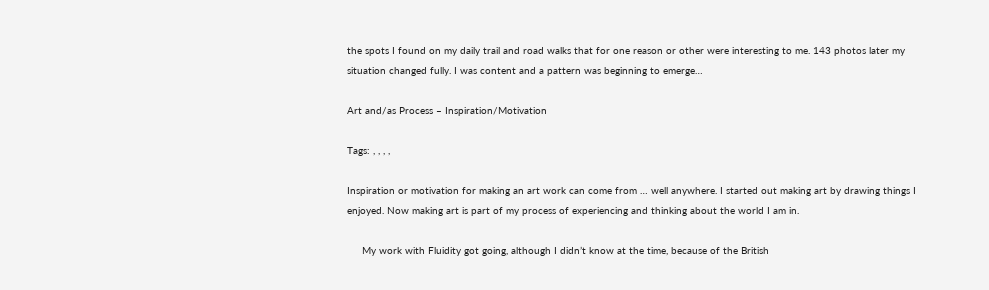the spots I found on my daily trail and road walks that for one reason or other were interesting to me. 143 photos later my situation changed fully. I was content and a pattern was beginning to emerge…

Art and/as Process – Inspiration/Motivation

Tags: , , , ,

Inspiration or motivation for making an art work can come from … well anywhere. I started out making art by drawing things I enjoyed. Now making art is part of my process of experiencing and thinking about the world I am in.

     My work with Fluidity got going, although I didn’t know at the time, because of the British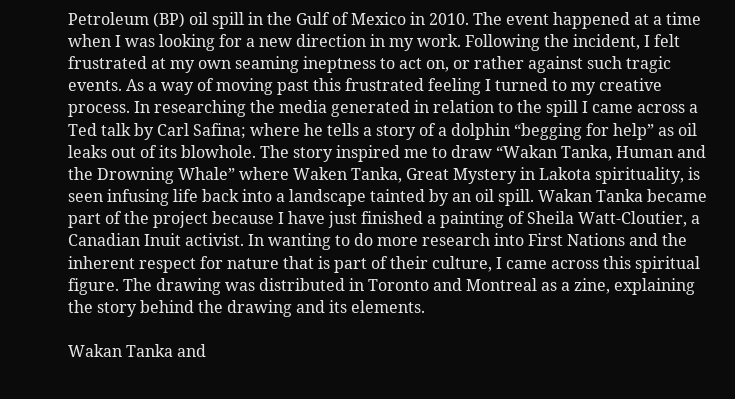Petroleum (BP) oil spill in the Gulf of Mexico in 2010. The event happened at a time when I was looking for a new direction in my work. Following the incident, I felt frustrated at my own seaming ineptness to act on, or rather against such tragic events. As a way of moving past this frustrated feeling I turned to my creative process. In researching the media generated in relation to the spill I came across a Ted talk by Carl Safina; where he tells a story of a dolphin “begging for help” as oil leaks out of its blowhole. The story inspired me to draw “Wakan Tanka, Human and the Drowning Whale” where Waken Tanka, Great Mystery in Lakota spirituality, is seen infusing life back into a landscape tainted by an oil spill. Wakan Tanka became part of the project because I have just finished a painting of Sheila Watt-Cloutier, a Canadian Inuit activist. In wanting to do more research into First Nations and the inherent respect for nature that is part of their culture, I came across this spiritual figure. The drawing was distributed in Toronto and Montreal as a zine, explaining the story behind the drawing and its elements.

Wakan Tanka and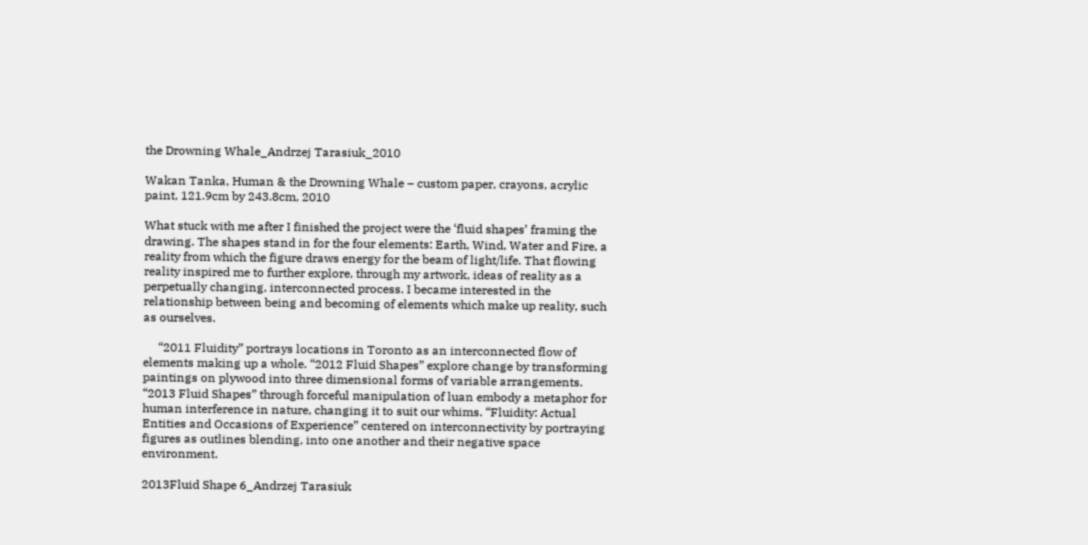the Drowning Whale_Andrzej Tarasiuk_2010

Wakan Tanka, Human & the Drowning Whale – custom paper, crayons, acrylic paint, 121.9cm by 243.8cm, 2010

What stuck with me after I finished the project were the ‘fluid shapes’ framing the drawing. The shapes stand in for the four elements: Earth, Wind, Water and Fire, a reality from which the figure draws energy for the beam of light/life. That flowing reality inspired me to further explore, through my artwork, ideas of reality as a perpetually changing, interconnected process. I became interested in the relationship between being and becoming of elements which make up reality, such as ourselves.

     “2011 Fluidity” portrays locations in Toronto as an interconnected flow of elements making up a whole. “2012 Fluid Shapes” explore change by transforming paintings on plywood into three dimensional forms of variable arrangements. “2013 Fluid Shapes” through forceful manipulation of luan embody a metaphor for human interference in nature, changing it to suit our whims. “Fluidity: Actual Entities and Occasions of Experience” centered on interconnectivity by portraying figures as outlines blending, into one another and their negative space environment.

2013Fluid Shape 6_Andrzej Tarasiuk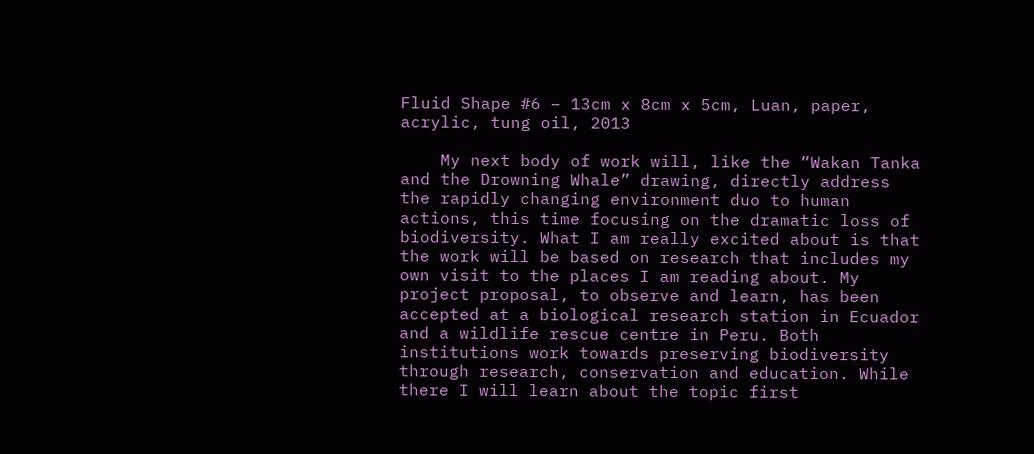Fluid Shape #6 – 13cm x 8cm x 5cm, Luan, paper, acrylic, tung oil, 2013

    My next body of work will, like the “Wakan Tanka and the Drowning Whale” drawing, directly address the rapidly changing environment duo to human actions, this time focusing on the dramatic loss of biodiversity. What I am really excited about is that the work will be based on research that includes my own visit to the places I am reading about. My project proposal, to observe and learn, has been accepted at a biological research station in Ecuador and a wildlife rescue centre in Peru. Both institutions work towards preserving biodiversity through research, conservation and education. While there I will learn about the topic first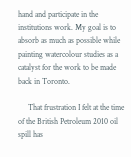hand and participate in the institutions work. My goal is to absorb as much as possible while painting watercolour studies as a catalyst for the work to be made back in Toronto.

     That frustration I felt at the time of the British Petroleum 2010 oil spill has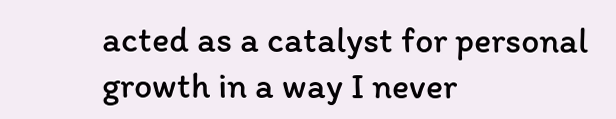acted as a catalyst for personal growth in a way I never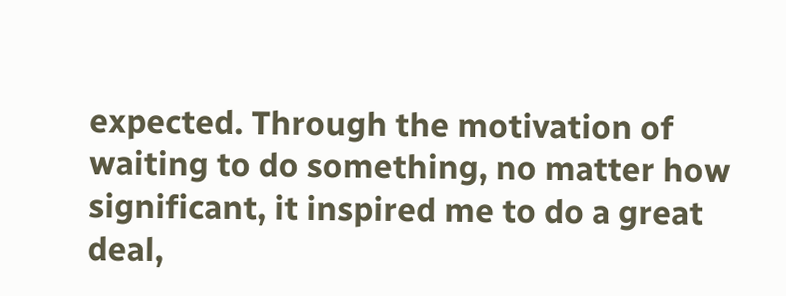expected. Through the motivation of waiting to do something, no matter how significant, it inspired me to do a great deal,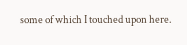some of which I touched upon here.